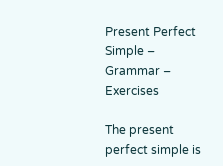Present Perfect Simple – Grammar – Exercises

The present perfect simple is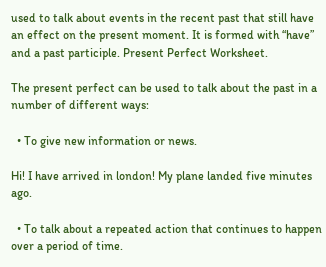used to talk about events in the recent past that still have an effect on the present moment. It is formed with “have” and a past participle. Present Perfect Worksheet.

The present perfect can be used to talk about the past in a number of different ways:

  • To give new information or news.

Hi! I have arrived in london! My plane landed five minutes ago.

  • To talk about a repeated action that continues to happen over a period of time.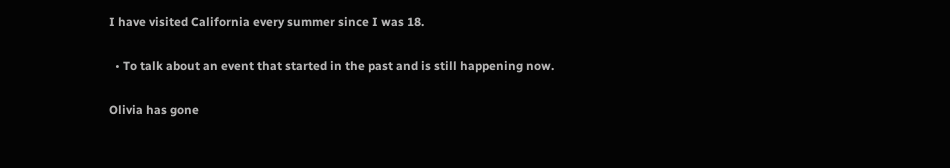I have visited California every summer since I was 18.

  • To talk about an event that started in the past and is still happening now.

Olivia has gone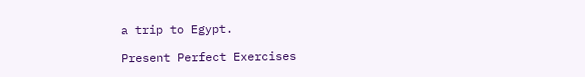a trip to Egypt.

Present Perfect Exercises